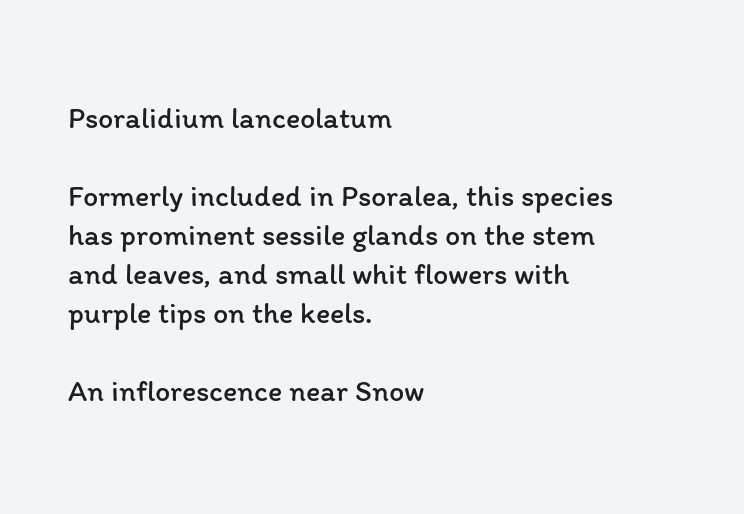Psoralidium lanceolatum

Formerly included in Psoralea, this species has prominent sessile glands on the stem and leaves, and small whit flowers with purple tips on the keels.

An inflorescence near Snow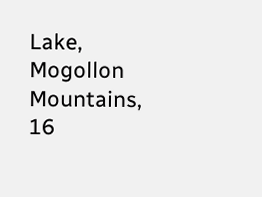Lake, Mogollon Mountains, 16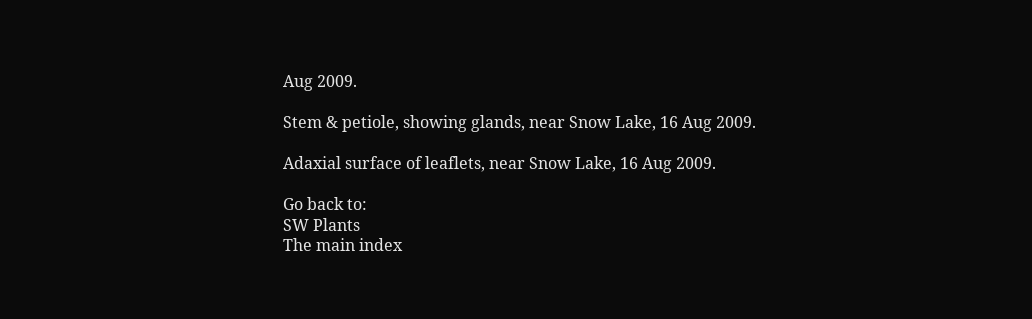Aug 2009.

Stem & petiole, showing glands, near Snow Lake, 16 Aug 2009.

Adaxial surface of leaflets, near Snow Lake, 16 Aug 2009.

Go back to:
SW Plants
The main index